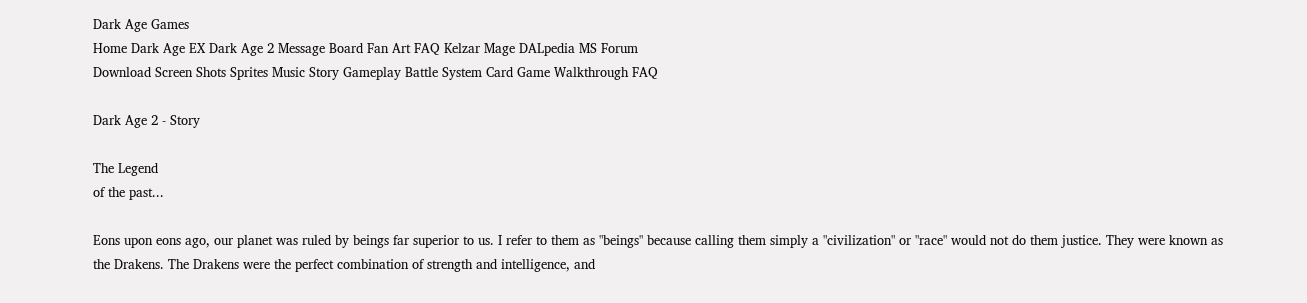Dark Age Games
Home Dark Age EX Dark Age 2 Message Board Fan Art FAQ Kelzar Mage DALpedia MS Forum
Download Screen Shots Sprites Music Story Gameplay Battle System Card Game Walkthrough FAQ

Dark Age 2 - Story

The Legend
of the past...

Eons upon eons ago, our planet was ruled by beings far superior to us. I refer to them as "beings" because calling them simply a "civilization" or "race" would not do them justice. They were known as the Drakens. The Drakens were the perfect combination of strength and intelligence, and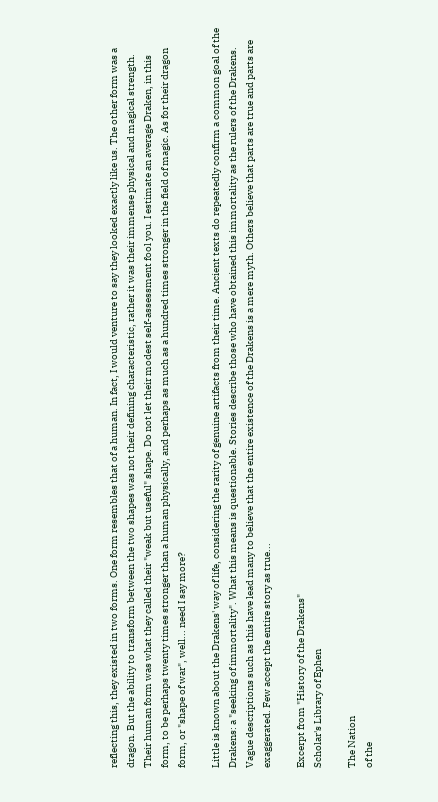reflecting this, they existed in two forms. One form resembles that of a human. In fact, I would venture to say they looked exactly like us. The other form was a dragon. But the ability to transform between the two shapes was not their defining characteristic, rather it was their immense physical and magical strength. Their human form was what they called their "weak but useful" shape. Do not let their modest self-assessment fool you. I estimate an average Draken, in this form, to be perhaps twenty times stronger than a human physically, and perhaps as much as a hundred times stronger in the field of magic. As for their dragon form, or "shape of war", well... need I say more?

Little is known about the Drakens' way of life, considering the rarity of genuine artifacts from their time. Ancient texts do repeatedly confirm a common goal of the Drakens: a "seeking of immortality". What this means is questionable. Stories describe those who have obtained this immortality as the rulers of the Drakens. Vague descriptions such as this have lead many to believe that the entire existence of the Drakens is a mere myth. Others believe that parts are true and parts are exaggerated. Few accept the entire story as true...

Excerpt from "History of the Drakens"
Scholar's Library of Ephen

The Nation
of the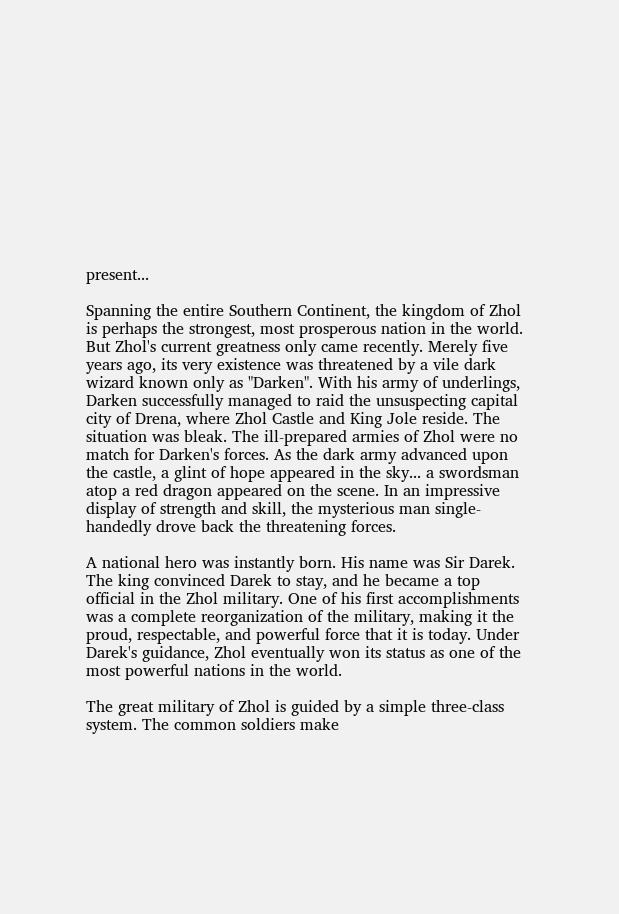present...

Spanning the entire Southern Continent, the kingdom of Zhol is perhaps the strongest, most prosperous nation in the world. But Zhol's current greatness only came recently. Merely five years ago, its very existence was threatened by a vile dark wizard known only as "Darken". With his army of underlings, Darken successfully managed to raid the unsuspecting capital city of Drena, where Zhol Castle and King Jole reside. The situation was bleak. The ill-prepared armies of Zhol were no match for Darken's forces. As the dark army advanced upon the castle, a glint of hope appeared in the sky... a swordsman atop a red dragon appeared on the scene. In an impressive display of strength and skill, the mysterious man single-handedly drove back the threatening forces.

A national hero was instantly born. His name was Sir Darek. The king convinced Darek to stay, and he became a top official in the Zhol military. One of his first accomplishments was a complete reorganization of the military, making it the proud, respectable, and powerful force that it is today. Under Darek's guidance, Zhol eventually won its status as one of the most powerful nations in the world.

The great military of Zhol is guided by a simple three-class system. The common soldiers make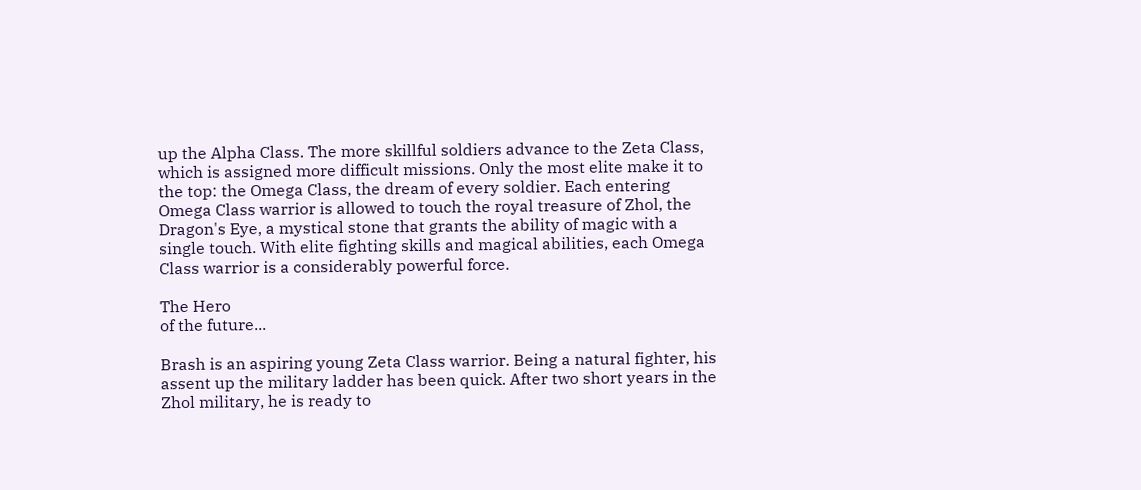up the Alpha Class. The more skillful soldiers advance to the Zeta Class, which is assigned more difficult missions. Only the most elite make it to the top: the Omega Class, the dream of every soldier. Each entering Omega Class warrior is allowed to touch the royal treasure of Zhol, the Dragon's Eye, a mystical stone that grants the ability of magic with a single touch. With elite fighting skills and magical abilities, each Omega Class warrior is a considerably powerful force.

The Hero
of the future...

Brash is an aspiring young Zeta Class warrior. Being a natural fighter, his assent up the military ladder has been quick. After two short years in the Zhol military, he is ready to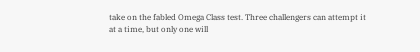take on the fabled Omega Class test. Three challengers can attempt it at a time, but only one will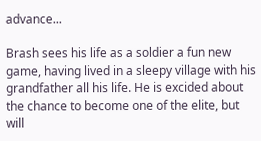advance...

Brash sees his life as a soldier a fun new game, having lived in a sleepy village with his grandfather all his life. He is excided about the chance to become one of the elite, but will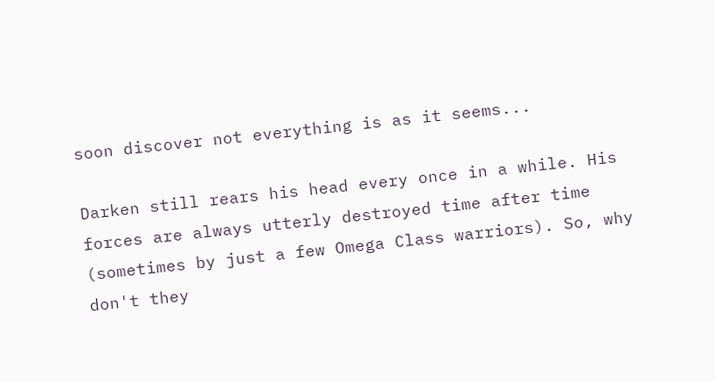soon discover not everything is as it seems...

Darken still rears his head every once in a while. His forces are always utterly destroyed time after time (sometimes by just a few Omega Class warriors). So, why don't they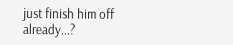just finish him off already...?